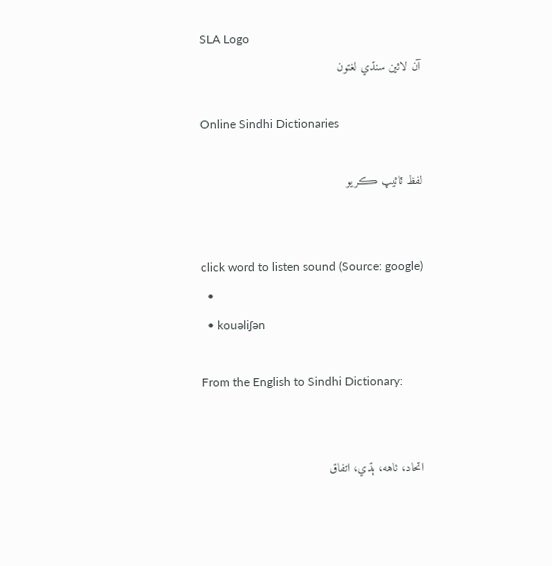SLA Logo
آن لائين سنڌي لغتون

Online Sindhi Dictionaries

لفظ ٽائيپ ڪريو


click word to listen sound (Source: google)
  •
  • kouəliʃən

From the English to Sindhi Dictionary:


اتحاد، ٺاهه، ٻڌي، اتفاق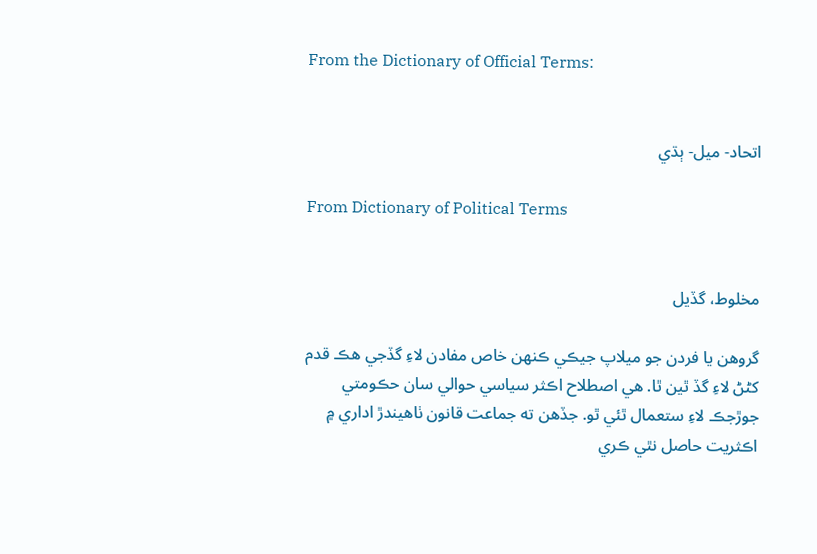From the Dictionary of Official Terms:


اتحاد- ميل- ٻڌي

From Dictionary of Political Terms


مخلوط، گڏيل

گروهن يا فردن جو ميلاپ جيڪي ڪنهن خاص مفادن لاءِ گڏجي هڪ قدم کڻڻ لاءِ گڏ ٿين ٿا. هي اصطلاح اڪثر سياسي حوالي سان حڪومتي جوڙجڪ لاءِ ستعمال ٿئي ٿو. جڏهن ته جماعت قانون ٺاهيندڙ اداري ۾ اڪثريت حاصل نٿي ڪري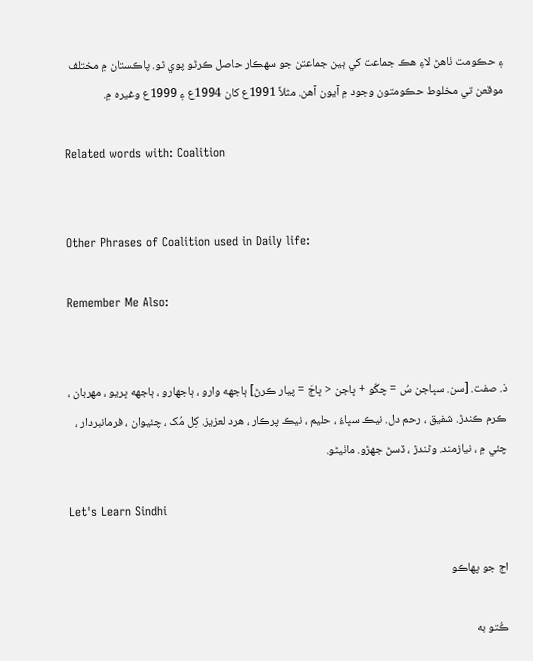۽ حڪومت ٺاهڻ لاءِ هڪ جماعت کي ٻين جماعتن جو سهڪار حاصل ڪرڻو پوي ٿو. پاڪستان ۾ مختلف موقعن تي مخلوط حڪومتون وجود ۾ آيون آهن. مثلاً 1991ع کان 1994ع ۽ 1999ع وغيره ۾.

Related words with: Coalition


Other Phrases of Coalition used in Daily life:

Remember Me Also:


ذ. صفت. [سن. سڀاجن سُ = چڱو + ڀاجن < ڀاڄَ = پيار ڪرڻ] ٻاجهه وارو ، ٻاجهارو ، ٻاجهه ڀريو ، مهربان ، ڪرم ڪندڙ. شفيق ، رحم دل. نيڪ سڀاءُ ، حليم ، نيڪ پرڪار ، هرد لعزيز. کِل مُک ، چئيوان ، فرمانبردار ، چئي ۾ ، نيازمند. وڻندڙ ، ڏسڻ جهڙو. ماٺيڻو.

Let's Learn Sindhi

اڄ جو پهاڪو

ڪُتو به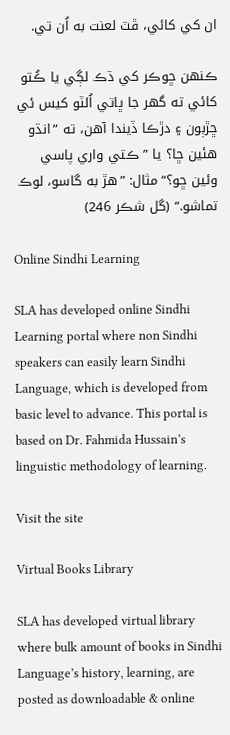ان کي کائي، ڦٽ لعنت به اُن تي.

ڪنهن ڇوڪر کي ڌڪ لڳي يا ڪُتو کائي ته گهر جا ڀاتي اُلٽو کيس ئي ڇڙٻون ۽ دڙڪا ڏيندا آهن، ته ”انڌو هئين ڇا؟ يا ”ڪتي واري پاسي وئين ڇو؟“مثال: ”هڙ به گاسو، لوڪ تماشو.“ (گل شڪر 246)

Online Sindhi Learning

SLA has developed online Sindhi Learning portal where non Sindhi speakers can easily learn Sindhi Language, which is developed from basic level to advance. This portal is based on Dr. Fahmida Hussain’s linguistic methodology of learning.

Visit the site

Virtual Books Library

SLA has developed virtual library where bulk amount of books in Sindhi Language’s history, learning, are posted as downloadable & online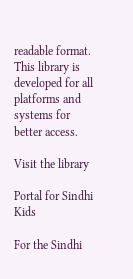readable format. This library is developed for all platforms and systems for better access.

Visit the library

Portal for Sindhi Kids

For the Sindhi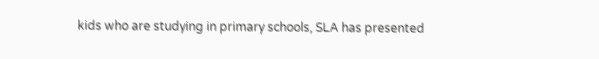kids who are studying in primary schools, SLA has presented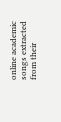online academic songs extracted from their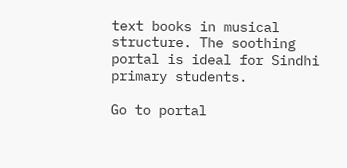text books in musical structure. The soothing portal is ideal for Sindhi primary students.

Go to portal